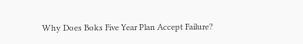Why Does Boks Five Year Plan Accept Failure?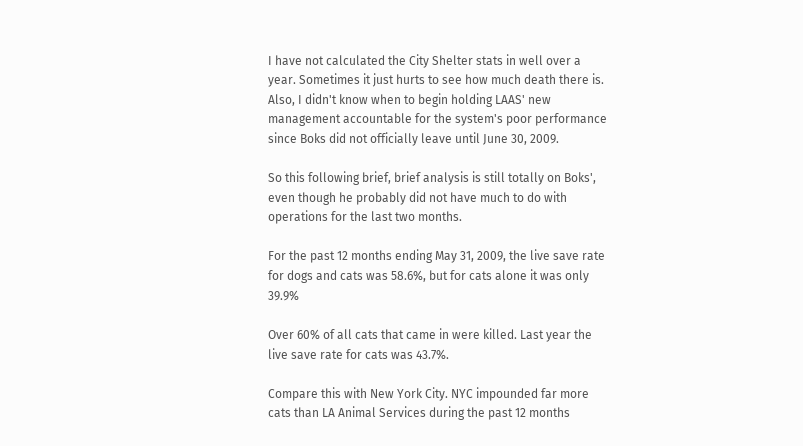I have not calculated the City Shelter stats in well over a year. Sometimes it just hurts to see how much death there is. Also, I didn't know when to begin holding LAAS' new management accountable for the system's poor performance since Boks did not officially leave until June 30, 2009.

So this following brief, brief analysis is still totally on Boks', even though he probably did not have much to do with operations for the last two months.

For the past 12 months ending May 31, 2009, the live save rate for dogs and cats was 58.6%, but for cats alone it was only 39.9%

Over 60% of all cats that came in were killed. Last year the live save rate for cats was 43.7%.

Compare this with New York City. NYC impounded far more cats than LA Animal Services during the past 12 months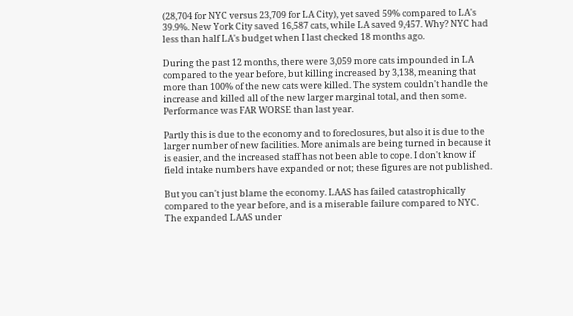(28,704 for NYC versus 23,709 for LA City), yet saved 59% compared to LA's 39.9%. New York City saved 16,587 cats, while LA saved 9,457. Why? NYC had less than half LA's budget when I last checked 18 months ago.

During the past 12 months, there were 3,059 more cats impounded in LA compared to the year before, but killing increased by 3,138, meaning that more than 100% of the new cats were killed. The system couldn't handle the increase and killed all of the new larger marginal total, and then some. Performance was FAR WORSE than last year.

Partly this is due to the economy and to foreclosures, but also it is due to the larger number of new facilities. More animals are being turned in because it is easier, and the increased staff has not been able to cope. I don't know if field intake numbers have expanded or not; these figures are not published.

But you can't just blame the economy. LAAS has failed catastrophically compared to the year before, and is a miserable failure compared to NYC. The expanded LAAS under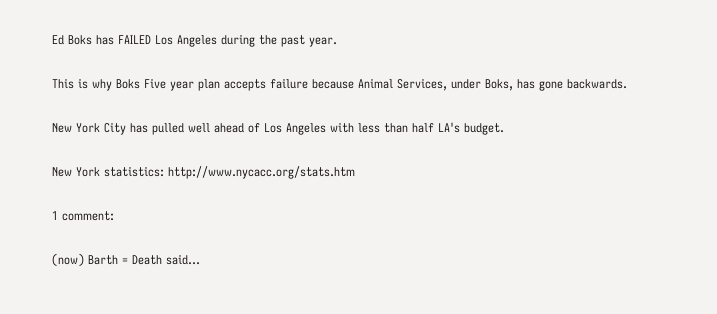Ed Boks has FAILED Los Angeles during the past year.

This is why Boks Five year plan accepts failure because Animal Services, under Boks, has gone backwards.

New York City has pulled well ahead of Los Angeles with less than half LA's budget.

New York statistics: http://www.nycacc.org/stats.htm

1 comment:

(now) Barth = Death said...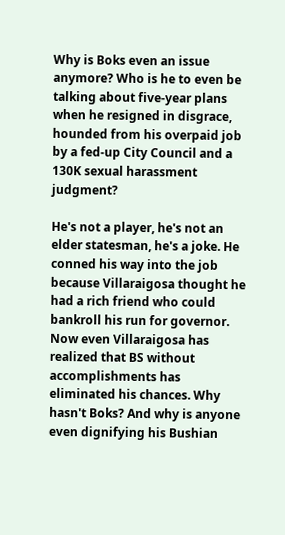Why is Boks even an issue anymore? Who is he to even be talking about five-year plans when he resigned in disgrace, hounded from his overpaid job by a fed-up City Council and a 130K sexual harassment judgment?

He's not a player, he's not an elder statesman, he's a joke. He conned his way into the job because Villaraigosa thought he had a rich friend who could bankroll his run for governor. Now even Villaraigosa has realized that BS without accomplishments has eliminated his chances. Why hasn't Boks? And why is anyone even dignifying his Bushian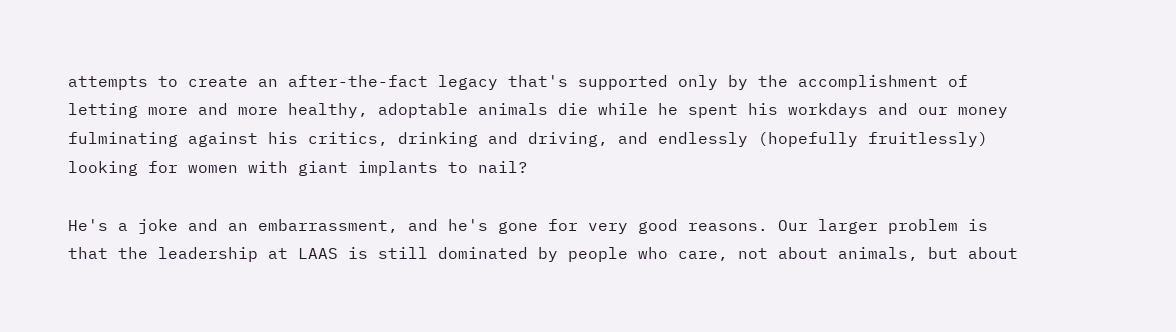attempts to create an after-the-fact legacy that's supported only by the accomplishment of letting more and more healthy, adoptable animals die while he spent his workdays and our money fulminating against his critics, drinking and driving, and endlessly (hopefully fruitlessly) looking for women with giant implants to nail?

He's a joke and an embarrassment, and he's gone for very good reasons. Our larger problem is that the leadership at LAAS is still dominated by people who care, not about animals, but about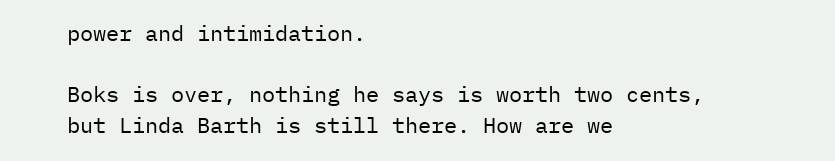power and intimidation.

Boks is over, nothing he says is worth two cents, but Linda Barth is still there. How are we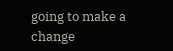going to make a change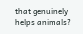that genuinely helps animals?